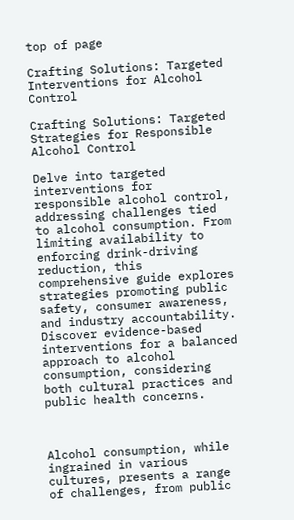top of page

Crafting Solutions: Targeted Interventions for Alcohol Control

Crafting Solutions: Targeted Strategies for Responsible Alcohol Control

Delve into targeted interventions for responsible alcohol control, addressing challenges tied to alcohol consumption. From limiting availability to enforcing drink-driving reduction, this comprehensive guide explores strategies promoting public safety, consumer awareness, and industry accountability. Discover evidence-based interventions for a balanced approach to alcohol consumption, considering both cultural practices and public health concerns.



Alcohol consumption, while ingrained in various cultures, presents a range of challenges, from public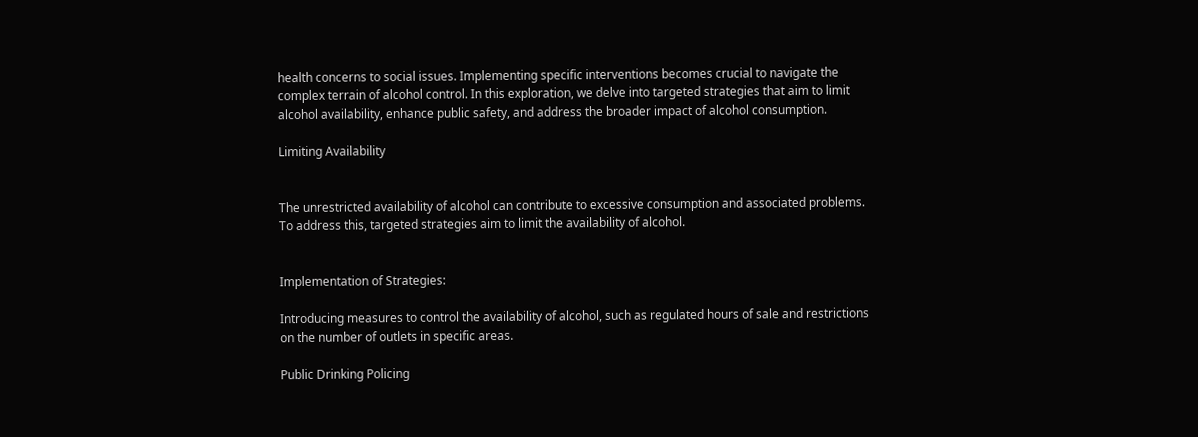health concerns to social issues. Implementing specific interventions becomes crucial to navigate the complex terrain of alcohol control. In this exploration, we delve into targeted strategies that aim to limit alcohol availability, enhance public safety, and address the broader impact of alcohol consumption.

Limiting Availability


The unrestricted availability of alcohol can contribute to excessive consumption and associated problems. To address this, targeted strategies aim to limit the availability of alcohol.


Implementation of Strategies:

Introducing measures to control the availability of alcohol, such as regulated hours of sale and restrictions on the number of outlets in specific areas.

Public Drinking Policing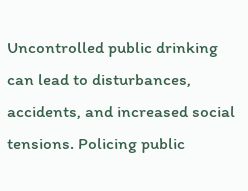Uncontrolled public drinking can lead to disturbances, accidents, and increased social tensions. Policing public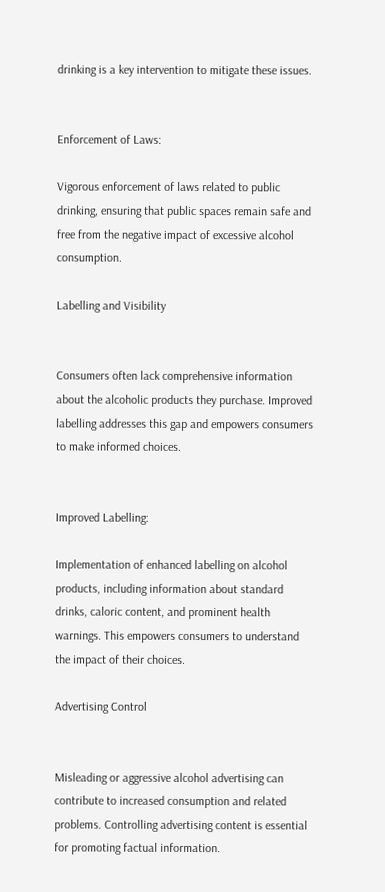drinking is a key intervention to mitigate these issues.


Enforcement of Laws:

Vigorous enforcement of laws related to public drinking, ensuring that public spaces remain safe and free from the negative impact of excessive alcohol consumption.

Labelling and Visibility


Consumers often lack comprehensive information about the alcoholic products they purchase. Improved labelling addresses this gap and empowers consumers to make informed choices.


Improved Labelling:

Implementation of enhanced labelling on alcohol products, including information about standard drinks, caloric content, and prominent health warnings. This empowers consumers to understand the impact of their choices.

Advertising Control


Misleading or aggressive alcohol advertising can contribute to increased consumption and related problems. Controlling advertising content is essential for promoting factual information.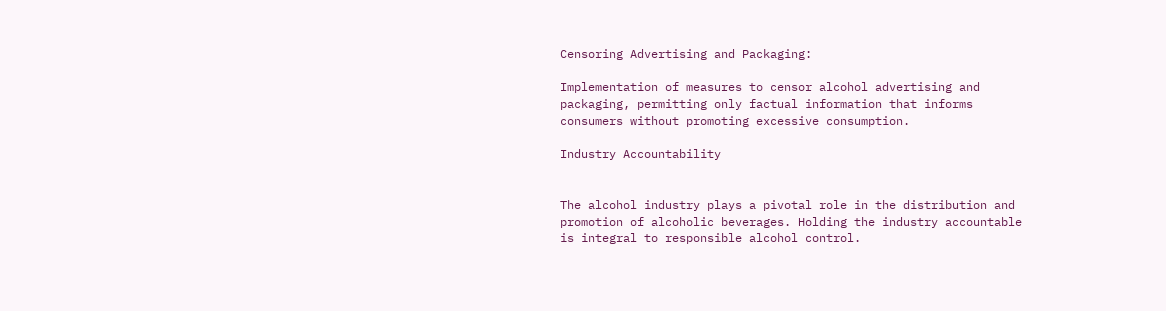Censoring Advertising and Packaging:

Implementation of measures to censor alcohol advertising and packaging, permitting only factual information that informs consumers without promoting excessive consumption.

Industry Accountability


The alcohol industry plays a pivotal role in the distribution and promotion of alcoholic beverages. Holding the industry accountable is integral to responsible alcohol control.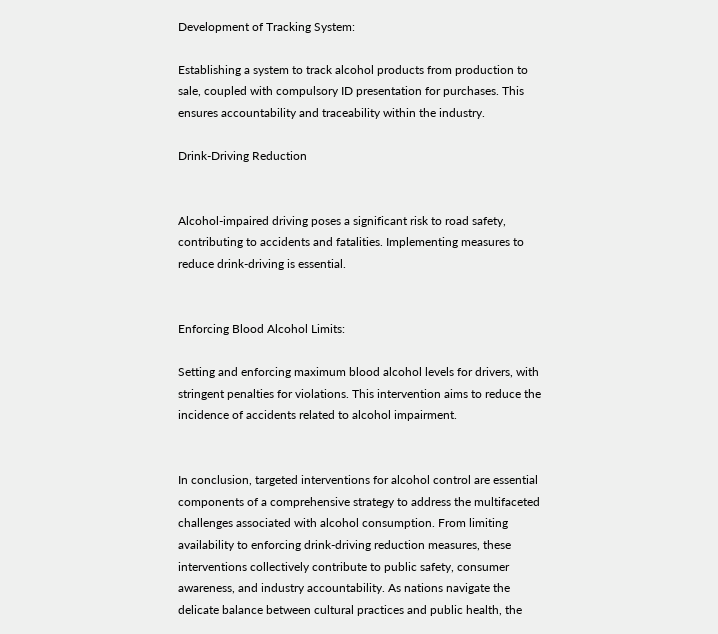Development of Tracking System:

Establishing a system to track alcohol products from production to sale, coupled with compulsory ID presentation for purchases. This ensures accountability and traceability within the industry.

Drink-Driving Reduction


Alcohol-impaired driving poses a significant risk to road safety, contributing to accidents and fatalities. Implementing measures to reduce drink-driving is essential.


Enforcing Blood Alcohol Limits:

Setting and enforcing maximum blood alcohol levels for drivers, with stringent penalties for violations. This intervention aims to reduce the incidence of accidents related to alcohol impairment.


In conclusion, targeted interventions for alcohol control are essential components of a comprehensive strategy to address the multifaceted challenges associated with alcohol consumption. From limiting availability to enforcing drink-driving reduction measures, these interventions collectively contribute to public safety, consumer awareness, and industry accountability. As nations navigate the delicate balance between cultural practices and public health, the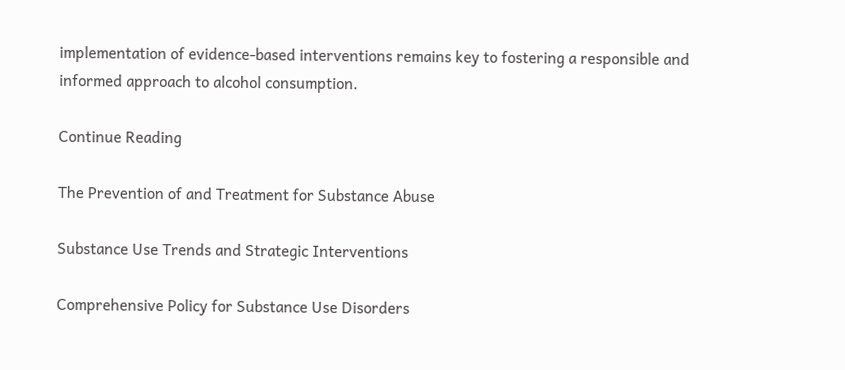implementation of evidence-based interventions remains key to fostering a responsible and informed approach to alcohol consumption.

Continue Reading

The Prevention of and Treatment for Substance Abuse

Substance Use Trends and Strategic Interventions

Comprehensive Policy for Substance Use Disorders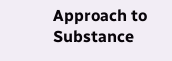Approach to Substance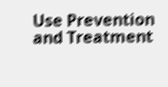Use Prevention and Treatment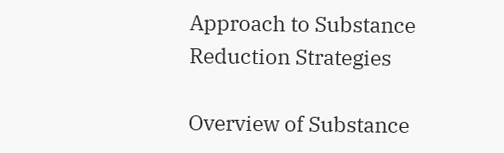Approach to Substance Reduction Strategies

Overview of Substance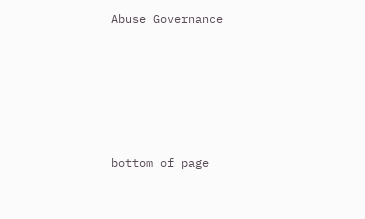Abuse Governance





bottom of page